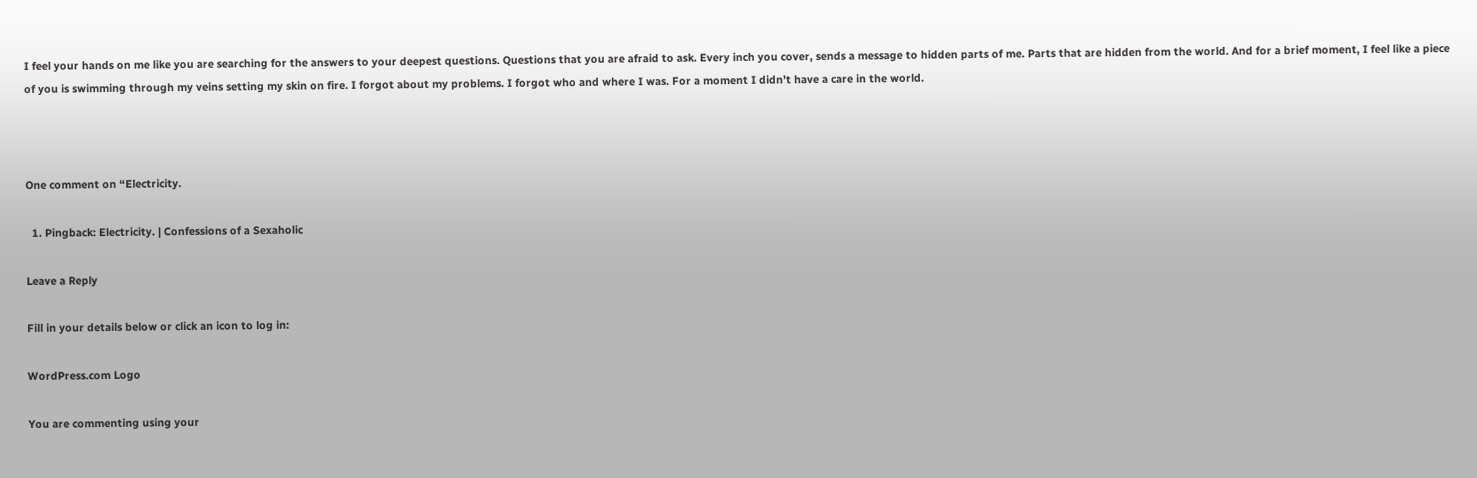I feel your hands on me like you are searching for the answers to your deepest questions. Questions that you are afraid to ask. Every inch you cover, sends a message to hidden parts of me. Parts that are hidden from the world. And for a brief moment, I feel like a piece of you is swimming through my veins setting my skin on fire. I forgot about my problems. I forgot who and where I was. For a moment I didn’t have a care in the world.



One comment on “Electricity.

  1. Pingback: Electricity. | Confessions of a Sexaholic

Leave a Reply

Fill in your details below or click an icon to log in:

WordPress.com Logo

You are commenting using your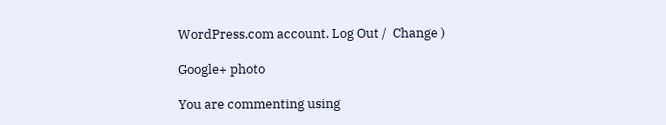WordPress.com account. Log Out /  Change )

Google+ photo

You are commenting using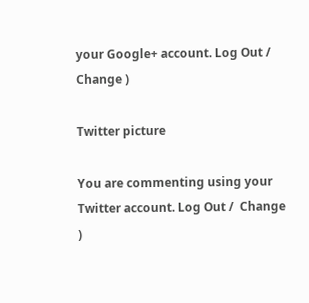your Google+ account. Log Out /  Change )

Twitter picture

You are commenting using your Twitter account. Log Out /  Change )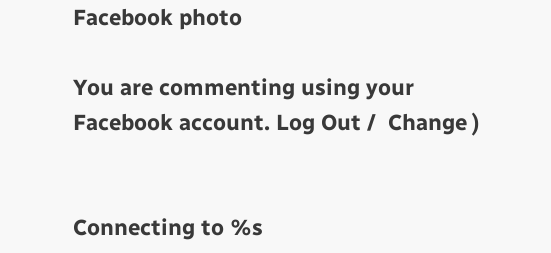Facebook photo

You are commenting using your Facebook account. Log Out /  Change )


Connecting to %s